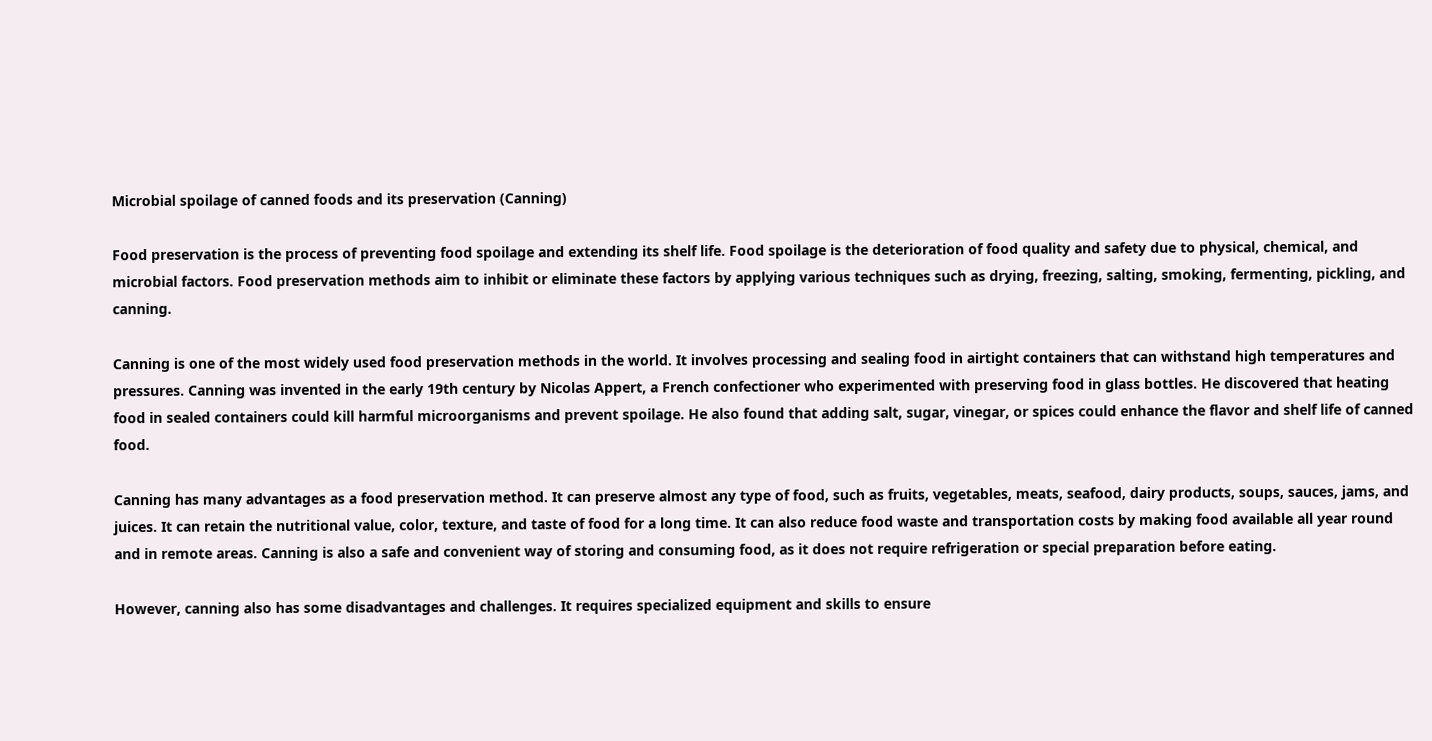Microbial spoilage of canned foods and its preservation (Canning)

Food preservation is the process of preventing food spoilage and extending its shelf life. Food spoilage is the deterioration of food quality and safety due to physical, chemical, and microbial factors. Food preservation methods aim to inhibit or eliminate these factors by applying various techniques such as drying, freezing, salting, smoking, fermenting, pickling, and canning.

Canning is one of the most widely used food preservation methods in the world. It involves processing and sealing food in airtight containers that can withstand high temperatures and pressures. Canning was invented in the early 19th century by Nicolas Appert, a French confectioner who experimented with preserving food in glass bottles. He discovered that heating food in sealed containers could kill harmful microorganisms and prevent spoilage. He also found that adding salt, sugar, vinegar, or spices could enhance the flavor and shelf life of canned food.

Canning has many advantages as a food preservation method. It can preserve almost any type of food, such as fruits, vegetables, meats, seafood, dairy products, soups, sauces, jams, and juices. It can retain the nutritional value, color, texture, and taste of food for a long time. It can also reduce food waste and transportation costs by making food available all year round and in remote areas. Canning is also a safe and convenient way of storing and consuming food, as it does not require refrigeration or special preparation before eating.

However, canning also has some disadvantages and challenges. It requires specialized equipment and skills to ensure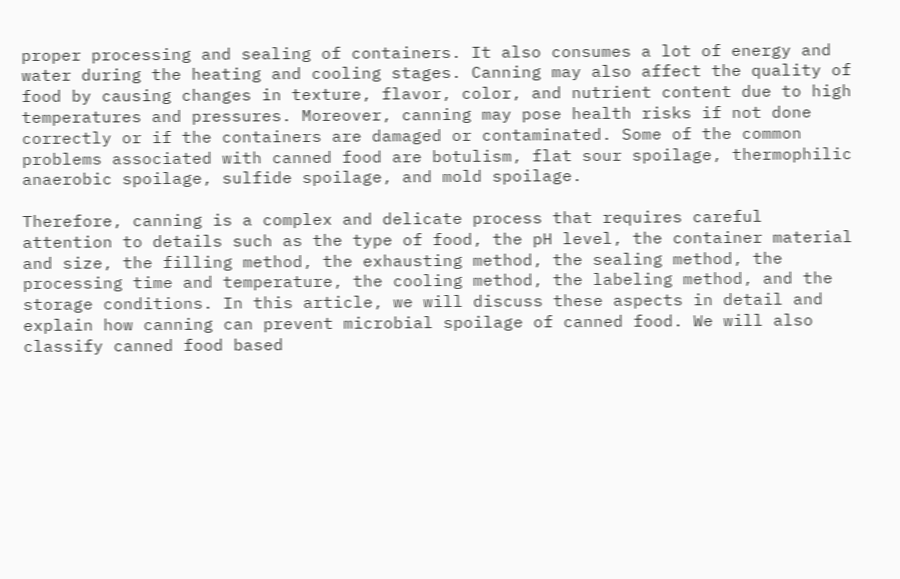proper processing and sealing of containers. It also consumes a lot of energy and water during the heating and cooling stages. Canning may also affect the quality of food by causing changes in texture, flavor, color, and nutrient content due to high temperatures and pressures. Moreover, canning may pose health risks if not done correctly or if the containers are damaged or contaminated. Some of the common problems associated with canned food are botulism, flat sour spoilage, thermophilic anaerobic spoilage, sulfide spoilage, and mold spoilage.

Therefore, canning is a complex and delicate process that requires careful attention to details such as the type of food, the pH level, the container material and size, the filling method, the exhausting method, the sealing method, the processing time and temperature, the cooling method, the labeling method, and the storage conditions. In this article, we will discuss these aspects in detail and explain how canning can prevent microbial spoilage of canned food. We will also classify canned food based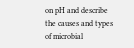on pH and describe the causes and types of microbial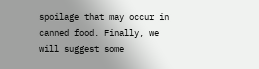spoilage that may occur in canned food. Finally, we will suggest some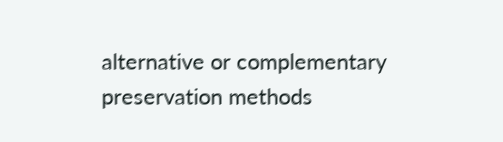alternative or complementary preservation methods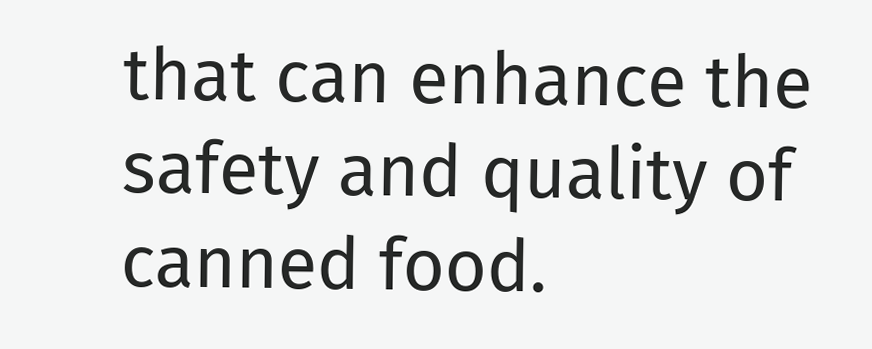that can enhance the safety and quality of canned food.